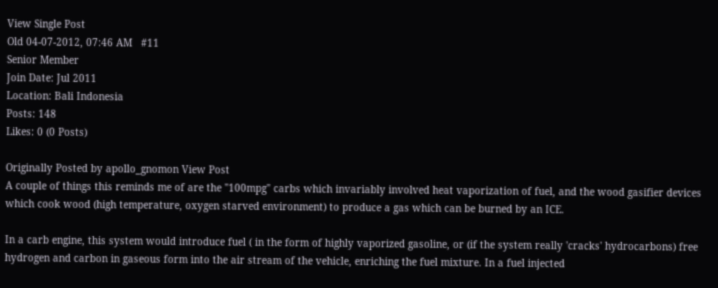View Single Post
Old 04-07-2012, 07:46 AM   #11
Senior Member
Join Date: Jul 2011
Location: Bali Indonesia
Posts: 148
Likes: 0 (0 Posts)

Originally Posted by apollo_gnomon View Post
A couple of things this reminds me of are the "100mpg" carbs which invariably involved heat vaporization of fuel, and the wood gasifier devices which cook wood (high temperature, oxygen starved environment) to produce a gas which can be burned by an ICE.

In a carb engine, this system would introduce fuel ( in the form of highly vaporized gasoline, or (if the system really 'cracks' hydrocarbons) free hydrogen and carbon in gaseous form into the air stream of the vehicle, enriching the fuel mixture. In a fuel injected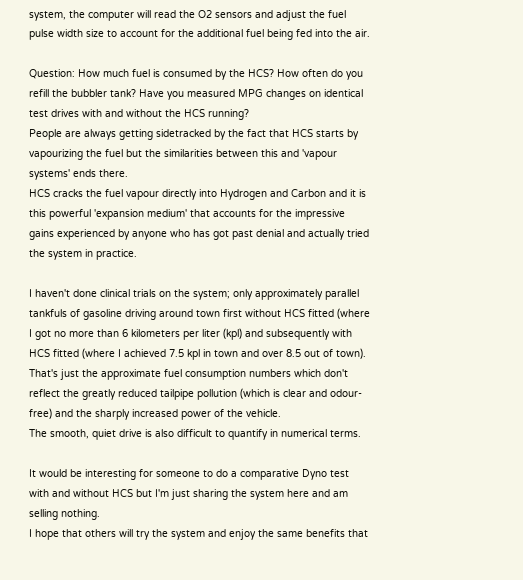system, the computer will read the O2 sensors and adjust the fuel pulse width size to account for the additional fuel being fed into the air.

Question: How much fuel is consumed by the HCS? How often do you refill the bubbler tank? Have you measured MPG changes on identical test drives with and without the HCS running?
People are always getting sidetracked by the fact that HCS starts by vapourizing the fuel but the similarities between this and 'vapour systems' ends there.
HCS cracks the fuel vapour directly into Hydrogen and Carbon and it is this powerful 'expansion medium' that accounts for the impressive gains experienced by anyone who has got past denial and actually tried the system in practice.

I haven't done clinical trials on the system; only approximately parallel tankfuls of gasoline driving around town first without HCS fitted (where I got no more than 6 kilometers per liter (kpl) and subsequently with HCS fitted (where I achieved 7.5 kpl in town and over 8.5 out of town).
That's just the approximate fuel consumption numbers which don't reflect the greatly reduced tailpipe pollution (which is clear and odour-free) and the sharply increased power of the vehicle.
The smooth, quiet drive is also difficult to quantify in numerical terms.

It would be interesting for someone to do a comparative Dyno test with and without HCS but I'm just sharing the system here and am selling nothing.
I hope that others will try the system and enjoy the same benefits that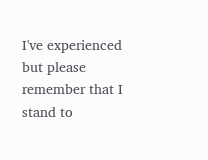I've experienced but please remember that I stand to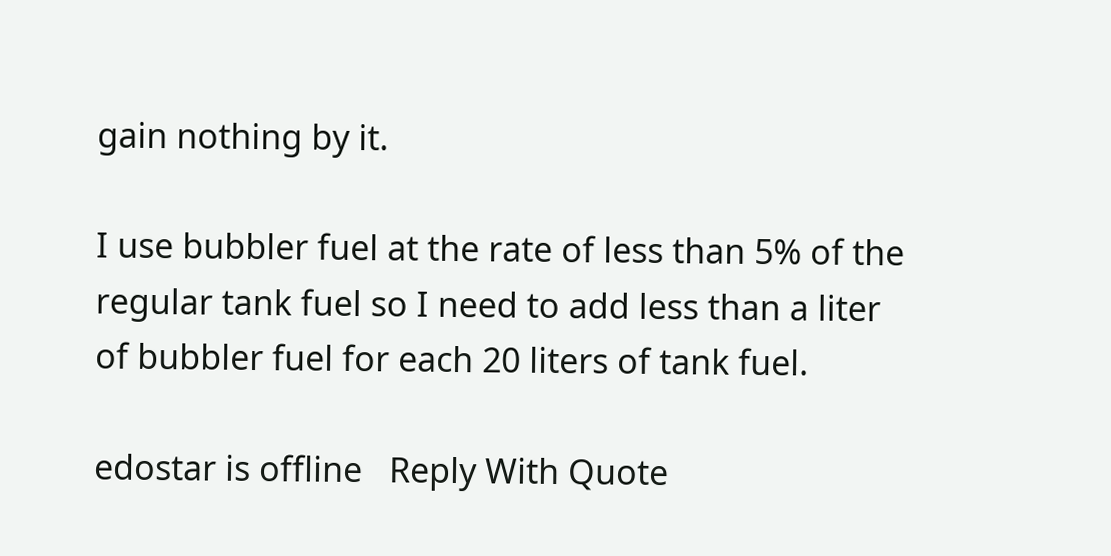gain nothing by it.

I use bubbler fuel at the rate of less than 5% of the regular tank fuel so I need to add less than a liter of bubbler fuel for each 20 liters of tank fuel.

edostar is offline   Reply With Quote